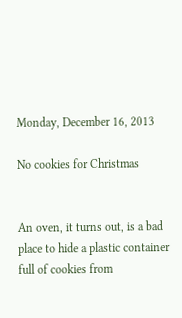Monday, December 16, 2013

No cookies for Christmas


An oven, it turns out, is a bad place to hide a plastic container full of cookies from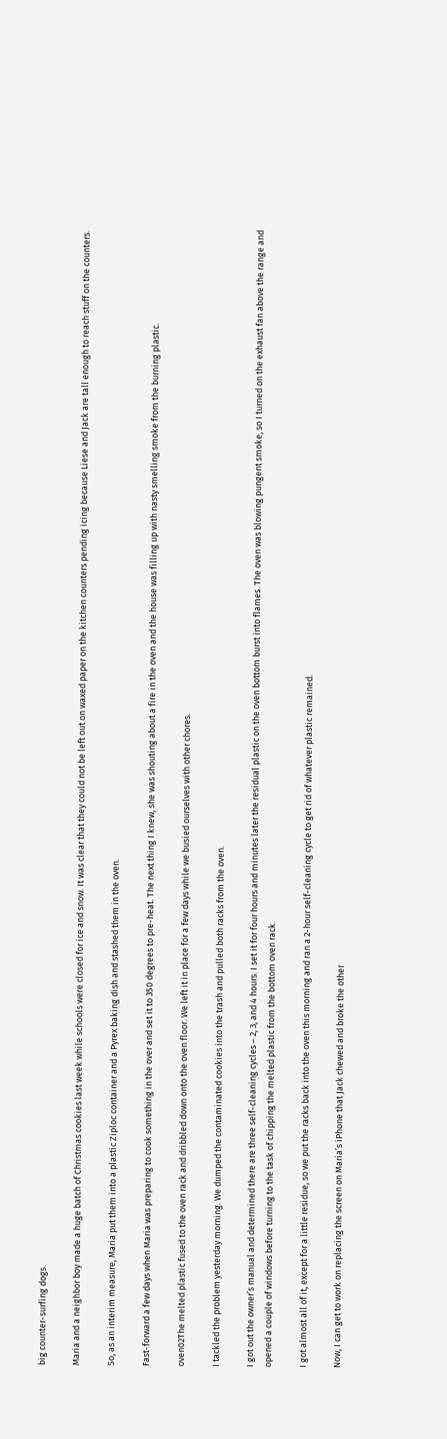big counter-surfing dogs.

Maria and a neighbor boy made a huge batch of Christmas cookies last week while schools were closed for ice and snow. It was clear that they could not be left out on waxed paper on the kitchen counters pending icing because Liese and Jack are tall enough to reach stuff on the counters.

So, as an interim measure, Maria put them into a plastic Ziploc container and a Pyrex baking dish and stashed them in the oven.

Fast-forward a few days when Maria was preparing to cook something in the over and set it to 350 degrees to pre-heat. The next thing I knew, she was shouting about a fire in the oven and the house was filling up with nasty smelling smoke from the burning plastic.

oven02The melted plastic fused to the oven rack and dribbled down onto the oven floor. We left it in place for a few days while we busied ourselves with other chores.

I tackled the problem yesterday morning. We dumped the contaminated cookies into the trash and pulled both racks from the oven.

I got out the owner’s manual and determined there are three self-cleaning cycles – 2, 3, and 4 hours. I set it for four hours and minutes later the residual plastic on the oven bottom burst into flames. The oven was blowing pungent smoke, so I turned on the exhaust fan above the range and opened a couple of windows before turning to the task of chipping the melted plastic from the bottom oven rack.

I got almost all of it, except for a little residue, so we put the racks back into the oven this morning and ran a 2-hour self-cleaning cycle to get rid of whatever plastic remained.

Now, I can get to work on replacing the screen on Maria’s iPhone that Jack chewed and broke the other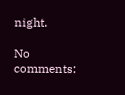night.

No comments: